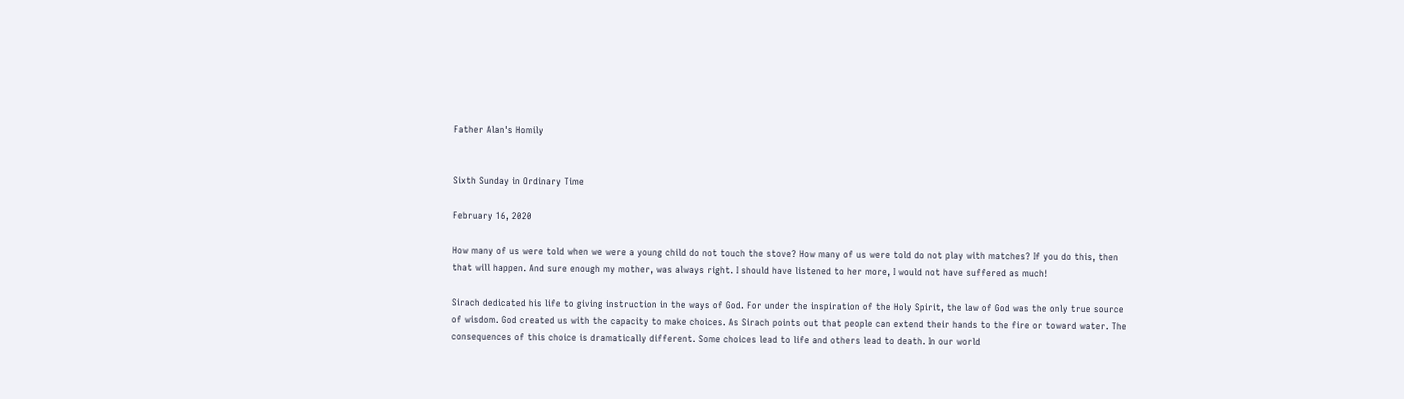Father Alan's Homily


Sixth Sunday in Ordinary Time

February 16, 2020

How many of us were told when we were a young child do not touch the stove? How many of us were told do not play with matches? If you do this, then that will happen. And sure enough my mother, was always right. I should have listened to her more, I would not have suffered as much!

Sirach dedicated his life to giving instruction in the ways of God. For under the inspiration of the Holy Spirit, the law of God was the only true source of wisdom. God created us with the capacity to make choices. As Sirach points out that people can extend their hands to the fire or toward water. The consequences of this choice is dramatically different. Some choices lead to life and others lead to death. In our world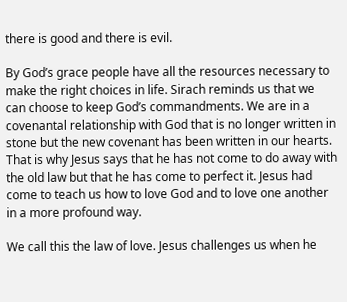there is good and there is evil.

By God’s grace people have all the resources necessary to make the right choices in life. Sirach reminds us that we can choose to keep God’s commandments. We are in a covenantal relationship with God that is no longer written in stone but the new covenant has been written in our hearts. That is why Jesus says that he has not come to do away with the old law but that he has come to perfect it. Jesus had come to teach us how to love God and to love one another in a more profound way.

We call this the law of love. Jesus challenges us when he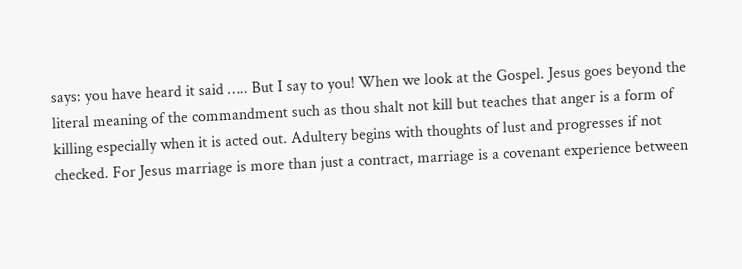says: you have heard it said ….. But I say to you! When we look at the Gospel. Jesus goes beyond the literal meaning of the commandment such as thou shalt not kill but teaches that anger is a form of killing especially when it is acted out. Adultery begins with thoughts of lust and progresses if not checked. For Jesus marriage is more than just a contract, marriage is a covenant experience between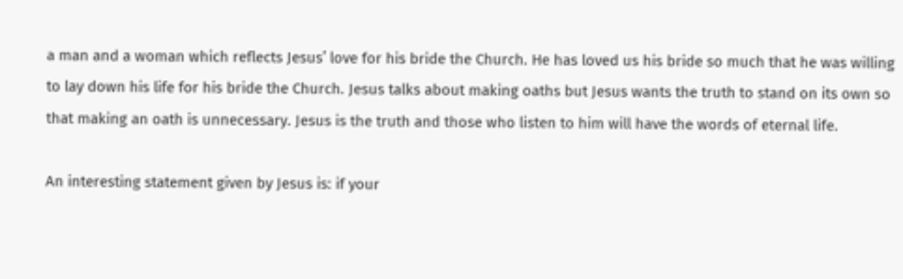a man and a woman which reflects Jesus’ love for his bride the Church. He has loved us his bride so much that he was willing to lay down his life for his bride the Church. Jesus talks about making oaths but Jesus wants the truth to stand on its own so that making an oath is unnecessary. Jesus is the truth and those who listen to him will have the words of eternal life.

An interesting statement given by Jesus is: if your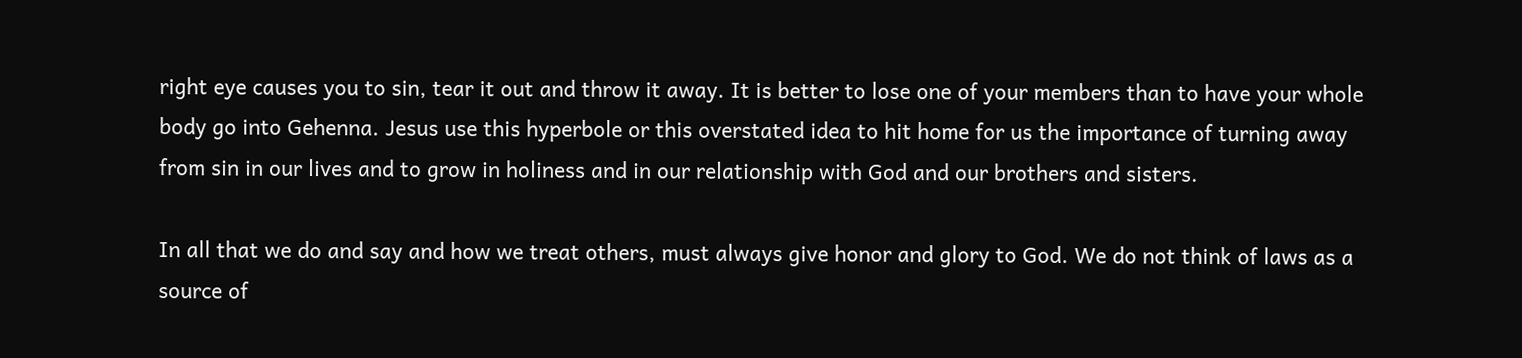right eye causes you to sin, tear it out and throw it away. It is better to lose one of your members than to have your whole body go into Gehenna. Jesus use this hyperbole or this overstated idea to hit home for us the importance of turning away from sin in our lives and to grow in holiness and in our relationship with God and our brothers and sisters.

In all that we do and say and how we treat others, must always give honor and glory to God. We do not think of laws as a source of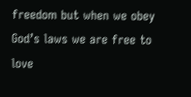freedom but when we obey God’s laws we are free to love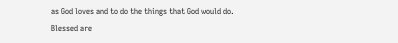as God loves and to do the things that God would do. Blessed are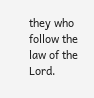they who follow the law of the Lord.